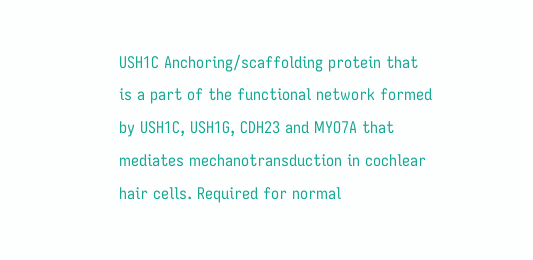USH1C Anchoring/scaffolding protein that is a part of the functional network formed by USH1C, USH1G, CDH23 and MYO7A that mediates mechanotransduction in cochlear hair cells. Required for normal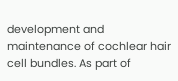development and maintenance of cochlear hair cell bundles. As part of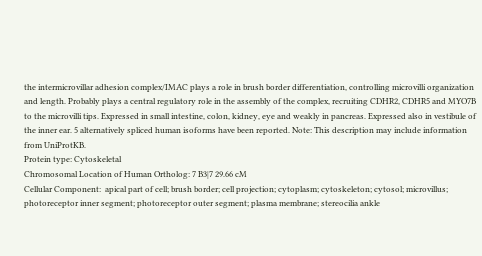the intermicrovillar adhesion complex/IMAC plays a role in brush border differentiation, controlling microvilli organization and length. Probably plays a central regulatory role in the assembly of the complex, recruiting CDHR2, CDHR5 and MYO7B to the microvilli tips. Expressed in small intestine, colon, kidney, eye and weakly in pancreas. Expressed also in vestibule of the inner ear. 5 alternatively spliced human isoforms have been reported. Note: This description may include information from UniProtKB.
Protein type: Cytoskeletal
Chromosomal Location of Human Ortholog: 7 B3|7 29.66 cM
Cellular Component:  apical part of cell; brush border; cell projection; cytoplasm; cytoskeleton; cytosol; microvillus; photoreceptor inner segment; photoreceptor outer segment; plasma membrane; stereocilia ankle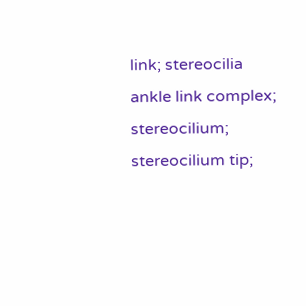link; stereocilia ankle link complex; stereocilium; stereocilium tip;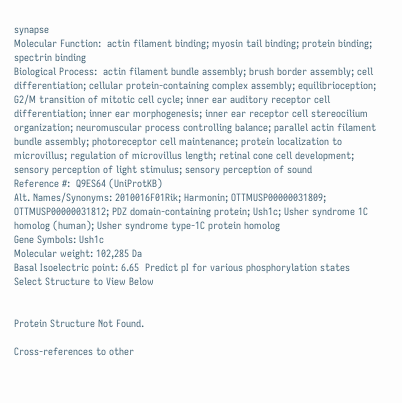synapse
Molecular Function:  actin filament binding; myosin tail binding; protein binding; spectrin binding
Biological Process:  actin filament bundle assembly; brush border assembly; cell differentiation; cellular protein-containing complex assembly; equilibrioception; G2/M transition of mitotic cell cycle; inner ear auditory receptor cell differentiation; inner ear morphogenesis; inner ear receptor cell stereocilium organization; neuromuscular process controlling balance; parallel actin filament bundle assembly; photoreceptor cell maintenance; protein localization to microvillus; regulation of microvillus length; retinal cone cell development; sensory perception of light stimulus; sensory perception of sound
Reference #:  Q9ES64 (UniProtKB)
Alt. Names/Synonyms: 2010016F01Rik; Harmonin; OTTMUSP00000031809; OTTMUSP00000031812; PDZ domain-containing protein; Ush1c; Usher syndrome 1C homolog (human); Usher syndrome type-1C protein homolog
Gene Symbols: Ush1c
Molecular weight: 102,285 Da
Basal Isoelectric point: 6.65  Predict pI for various phosphorylation states
Select Structure to View Below


Protein Structure Not Found.

Cross-references to other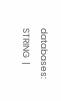databases:  STRING  |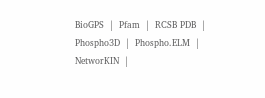BioGPS  |  Pfam  |  RCSB PDB  |  Phospho3D  |  Phospho.ELM  |  NetworKIN  |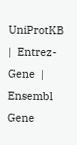UniProtKB  |  Entrez-Gene  |  Ensembl Gene